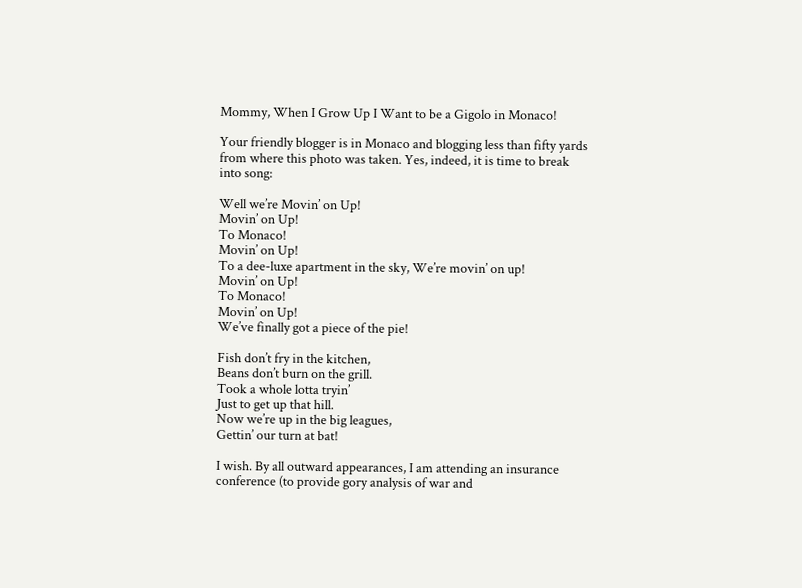Mommy, When I Grow Up I Want to be a Gigolo in Monaco!

Your friendly blogger is in Monaco and blogging less than fifty yards from where this photo was taken. Yes, indeed, it is time to break into song:

Well we’re Movin’ on Up!
Movin’ on Up!
To Monaco!
Movin’ on Up!
To a dee-luxe apartment in the sky, We’re movin’ on up!
Movin’ on Up!
To Monaco!
Movin’ on Up!
We’ve finally got a piece of the pie!

Fish don’t fry in the kitchen,
Beans don’t burn on the grill.
Took a whole lotta tryin’
Just to get up that hill.
Now we’re up in the big leagues,
Gettin’ our turn at bat!

I wish. By all outward appearances, I am attending an insurance conference (to provide gory analysis of war and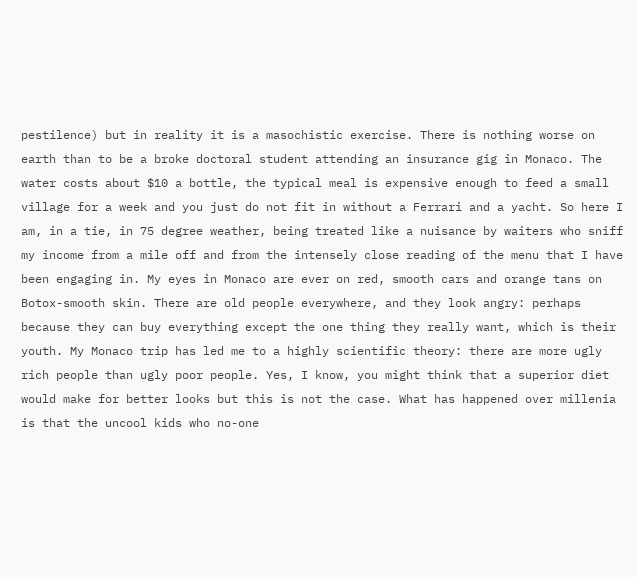pestilence) but in reality it is a masochistic exercise. There is nothing worse on earth than to be a broke doctoral student attending an insurance gig in Monaco. The water costs about $10 a bottle, the typical meal is expensive enough to feed a small village for a week and you just do not fit in without a Ferrari and a yacht. So here I am, in a tie, in 75 degree weather, being treated like a nuisance by waiters who sniff my income from a mile off and from the intensely close reading of the menu that I have been engaging in. My eyes in Monaco are ever on red, smooth cars and orange tans on Botox-smooth skin. There are old people everywhere, and they look angry: perhaps because they can buy everything except the one thing they really want, which is their youth. My Monaco trip has led me to a highly scientific theory: there are more ugly rich people than ugly poor people. Yes, I know, you might think that a superior diet would make for better looks but this is not the case. What has happened over millenia is that the uncool kids who no-one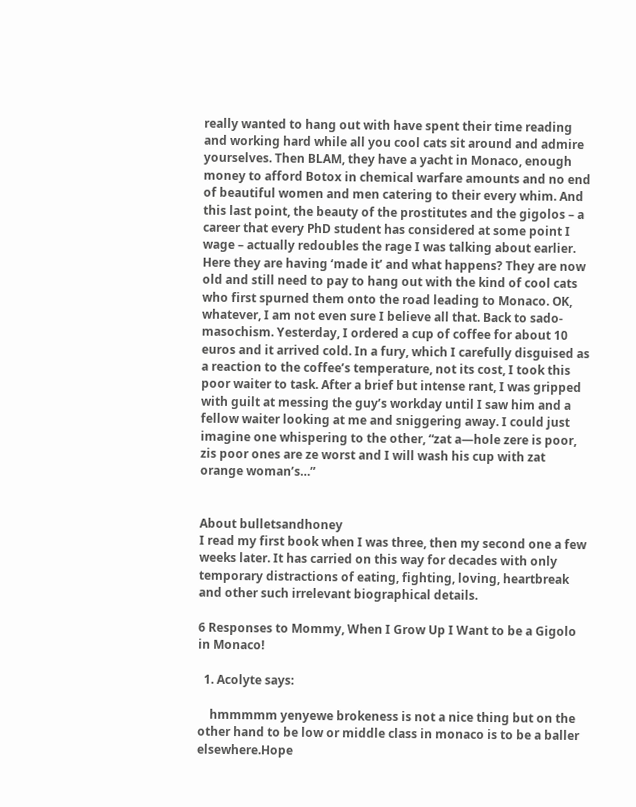really wanted to hang out with have spent their time reading and working hard while all you cool cats sit around and admire yourselves. Then BLAM, they have a yacht in Monaco, enough money to afford Botox in chemical warfare amounts and no end of beautiful women and men catering to their every whim. And this last point, the beauty of the prostitutes and the gigolos – a career that every PhD student has considered at some point I wage – actually redoubles the rage I was talking about earlier. Here they are having ‘made it’ and what happens? They are now old and still need to pay to hang out with the kind of cool cats who first spurned them onto the road leading to Monaco. OK, whatever, I am not even sure I believe all that. Back to sado-masochism. Yesterday, I ordered a cup of coffee for about 10 euros and it arrived cold. In a fury, which I carefully disguised as a reaction to the coffee’s temperature, not its cost, I took this poor waiter to task. After a brief but intense rant, I was gripped with guilt at messing the guy’s workday until I saw him and a fellow waiter looking at me and sniggering away. I could just imagine one whispering to the other, “zat a—hole zere is poor, zis poor ones are ze worst and I will wash his cup with zat orange woman’s…”


About bulletsandhoney
I read my first book when I was three, then my second one a few weeks later. It has carried on this way for decades with only temporary distractions of eating, fighting, loving, heartbreak and other such irrelevant biographical details.

6 Responses to Mommy, When I Grow Up I Want to be a Gigolo in Monaco!

  1. Acolyte says:

    hmmmmm yenyewe brokeness is not a nice thing but on the other hand to be low or middle class in monaco is to be a baller elsewhere.Hope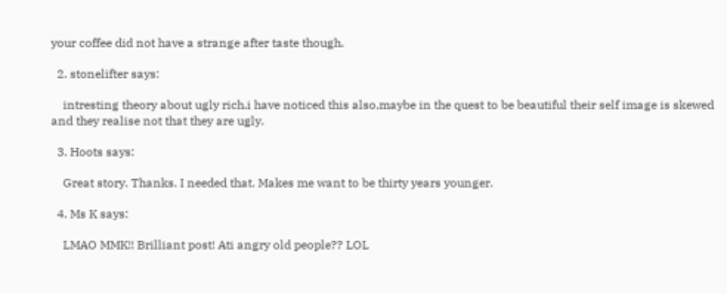your coffee did not have a strange after taste though.

  2. stonelifter says:

    intresting theory about ugly rich.i have noticed this also,maybe in the quest to be beautiful their self image is skewed and they realise not that they are ugly.

  3. Hoots says:

    Great story. Thanks. I needed that. Makes me want to be thirty years younger.

  4. Ms K says:

    LMAO MMK!! Brilliant post! Ati angry old people?? LOL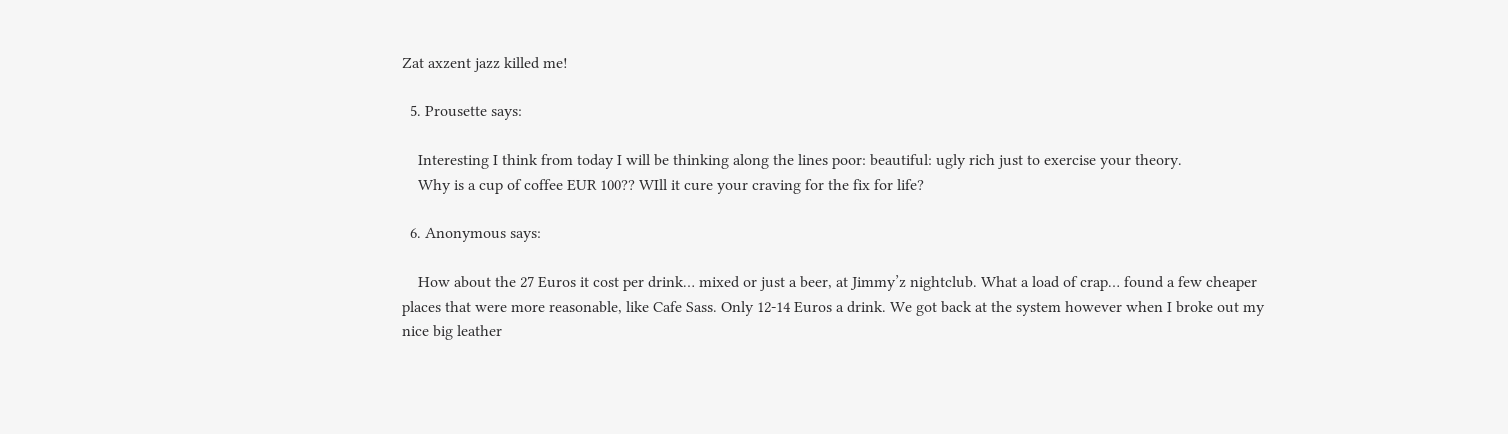Zat axzent jazz killed me!

  5. Prousette says:

    Interesting I think from today I will be thinking along the lines poor: beautiful: ugly rich just to exercise your theory.
    Why is a cup of coffee EUR 100?? WIll it cure your craving for the fix for life?

  6. Anonymous says:

    How about the 27 Euros it cost per drink… mixed or just a beer, at Jimmy’z nightclub. What a load of crap… found a few cheaper places that were more reasonable, like Cafe Sass. Only 12-14 Euros a drink. We got back at the system however when I broke out my nice big leather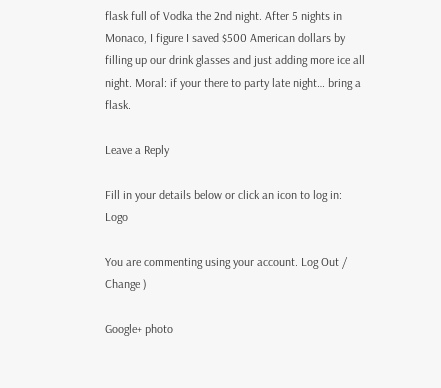flask full of Vodka the 2nd night. After 5 nights in Monaco, I figure I saved $500 American dollars by filling up our drink glasses and just adding more ice all night. Moral: if your there to party late night… bring a flask.

Leave a Reply

Fill in your details below or click an icon to log in: Logo

You are commenting using your account. Log Out /  Change )

Google+ photo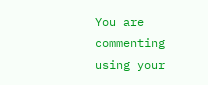You are commenting using your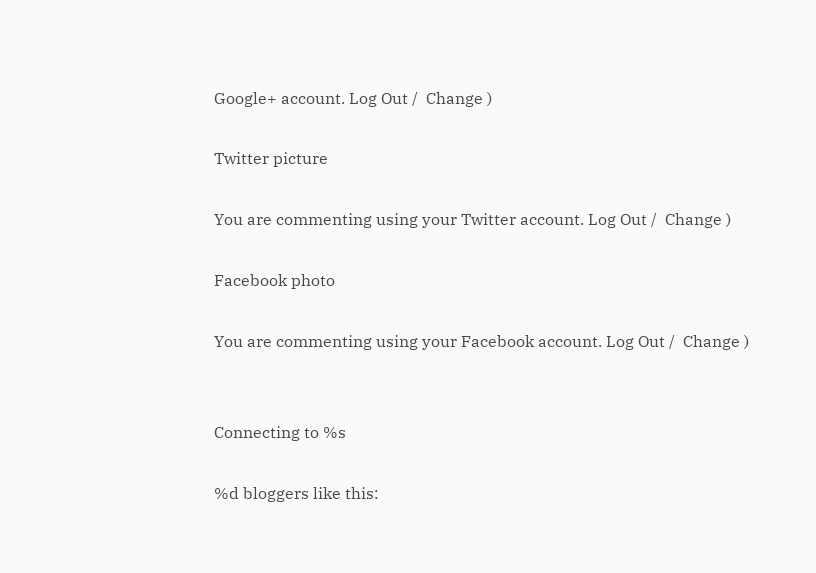Google+ account. Log Out /  Change )

Twitter picture

You are commenting using your Twitter account. Log Out /  Change )

Facebook photo

You are commenting using your Facebook account. Log Out /  Change )


Connecting to %s

%d bloggers like this: